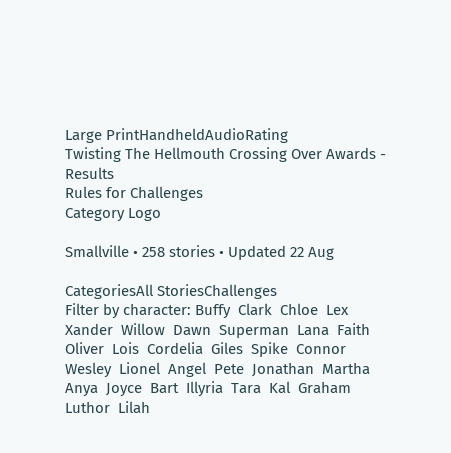Large PrintHandheldAudioRating
Twisting The Hellmouth Crossing Over Awards - Results
Rules for Challenges
Category Logo

Smallville • 258 stories • Updated 22 Aug

CategoriesAll StoriesChallenges
Filter by character: Buffy  Clark  Chloe  Lex  Xander  Willow  Dawn  Superman  Lana  Faith  Oliver  Lois  Cordelia  Giles  Spike  Connor  Wesley  Lionel  Angel  Pete  Jonathan  Martha  Anya  Joyce  Bart  Illyria  Tara  Kal  Graham  Luthor  Lilah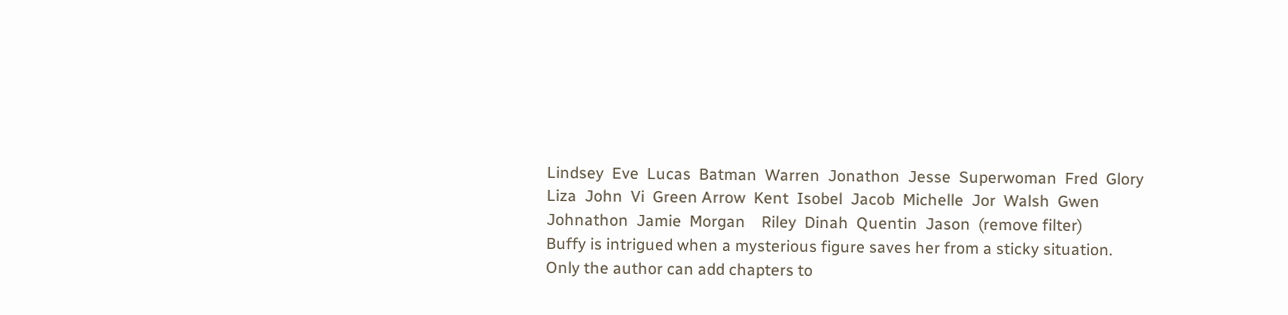Lindsey  Eve  Lucas  Batman  Warren  Jonathon  Jesse  Superwoman  Fred  Glory  Liza  John  Vi  Green Arrow  Kent  Isobel  Jacob  Michelle  Jor  Walsh  Gwen  Johnathon  Jamie  Morgan    Riley  Dinah  Quentin  Jason  (remove filter)
Buffy is intrigued when a mysterious figure saves her from a sticky situation.
Only the author can add chapters to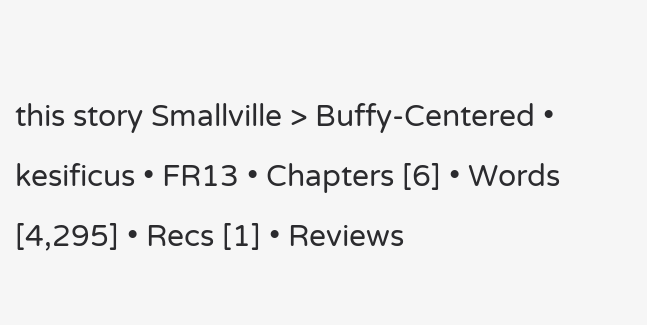this story Smallville > Buffy-Centered • kesificus • FR13 • Chapters [6] • Words [4,295] • Recs [1] • Reviews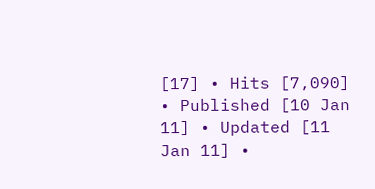[17] • Hits [7,090] • Published [10 Jan 11] • Updated [11 Jan 11] •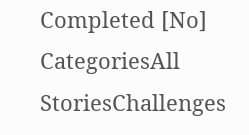Completed [No]
CategoriesAll StoriesChallenges